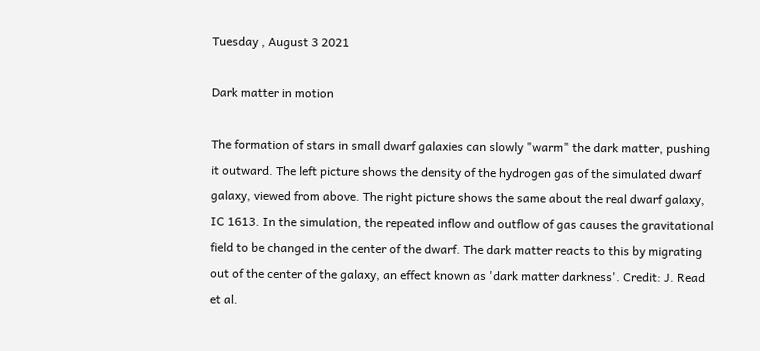Tuesday , August 3 2021

Dark matter in motion

The formation of stars in small dwarf galaxies can slowly "warm" the dark matter, pushing it outward. The left picture shows the density of the hydrogen gas of the simulated dwarf galaxy, viewed from above. The right picture shows the same about the real dwarf galaxy, IC 1613. In the simulation, the repeated inflow and outflow of gas causes the gravitational field to be changed in the center of the dwarf. The dark matter reacts to this by migrating out of the center of the galaxy, an effect known as 'dark matter darkness'. Credit: J. Read et al.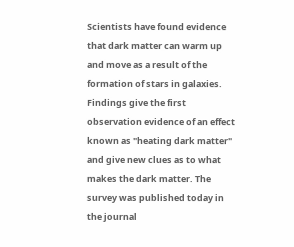Scientists have found evidence that dark matter can warm up and move as a result of the formation of stars in galaxies. Findings give the first observation evidence of an effect known as "heating dark matter" and give new clues as to what makes the dark matter. The survey was published today in the journal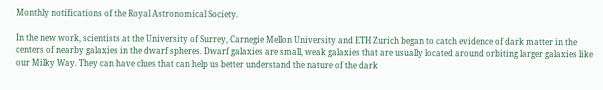Monthly notifications of the Royal Astronomical Society.

In the new work, scientists at the University of Surrey, Carnegie Mellon University and ETH Zurich began to catch evidence of dark matter in the centers of nearby galaxies in the dwarf spheres. Dwarf galaxies are small, weak galaxies that are usually located around orbiting larger galaxies like our Milky Way. They can have clues that can help us better understand the nature of the dark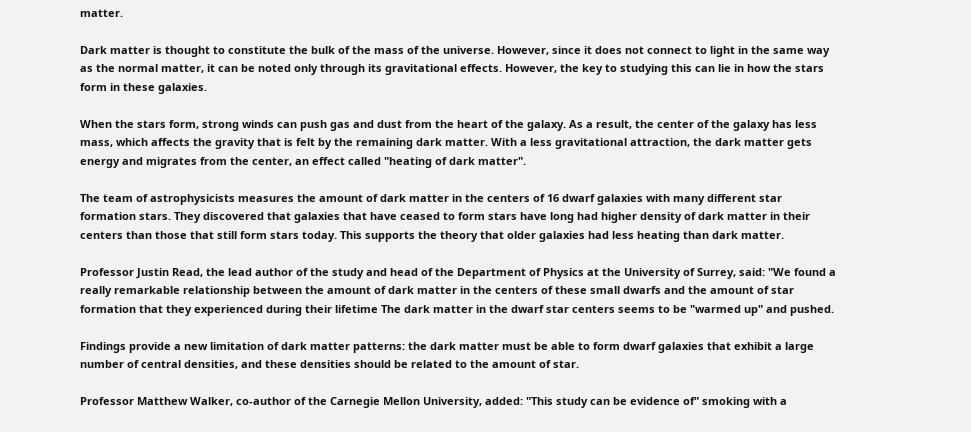matter.

Dark matter is thought to constitute the bulk of the mass of the universe. However, since it does not connect to light in the same way as the normal matter, it can be noted only through its gravitational effects. However, the key to studying this can lie in how the stars form in these galaxies.

When the stars form, strong winds can push gas and dust from the heart of the galaxy. As a result, the center of the galaxy has less mass, which affects the gravity that is felt by the remaining dark matter. With a less gravitational attraction, the dark matter gets energy and migrates from the center, an effect called "heating of dark matter".

The team of astrophysicists measures the amount of dark matter in the centers of 16 dwarf galaxies with many different star formation stars. They discovered that galaxies that have ceased to form stars have long had higher density of dark matter in their centers than those that still form stars today. This supports the theory that older galaxies had less heating than dark matter.

Professor Justin Read, the lead author of the study and head of the Department of Physics at the University of Surrey, said: "We found a really remarkable relationship between the amount of dark matter in the centers of these small dwarfs and the amount of star formation that they experienced during their lifetime The dark matter in the dwarf star centers seems to be "warmed up" and pushed.

Findings provide a new limitation of dark matter patterns: the dark matter must be able to form dwarf galaxies that exhibit a large number of central densities, and these densities should be related to the amount of star.

Professor Matthew Walker, co-author of the Carnegie Mellon University, added: "This study can be evidence of" smoking with a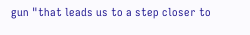gun "that leads us to a step closer to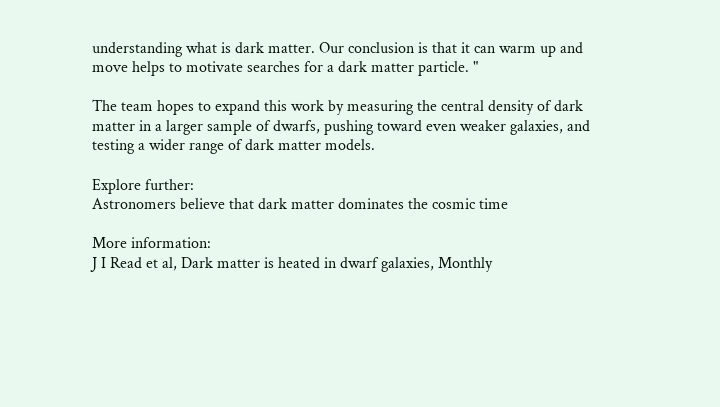understanding what is dark matter. Our conclusion is that it can warm up and move helps to motivate searches for a dark matter particle. "

The team hopes to expand this work by measuring the central density of dark matter in a larger sample of dwarfs, pushing toward even weaker galaxies, and testing a wider range of dark matter models.

Explore further:
Astronomers believe that dark matter dominates the cosmic time

More information:
J I Read et al, Dark matter is heated in dwarf galaxies, Monthly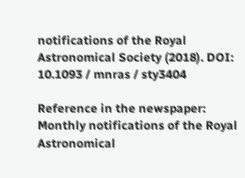notifications of the Royal Astronomical Society (2018). DOI: 10.1093 / mnras / sty3404

Reference in the newspaper:
Monthly notifications of the Royal Astronomical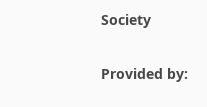Society

Provided by: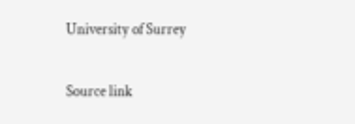University of Surrey

Source link